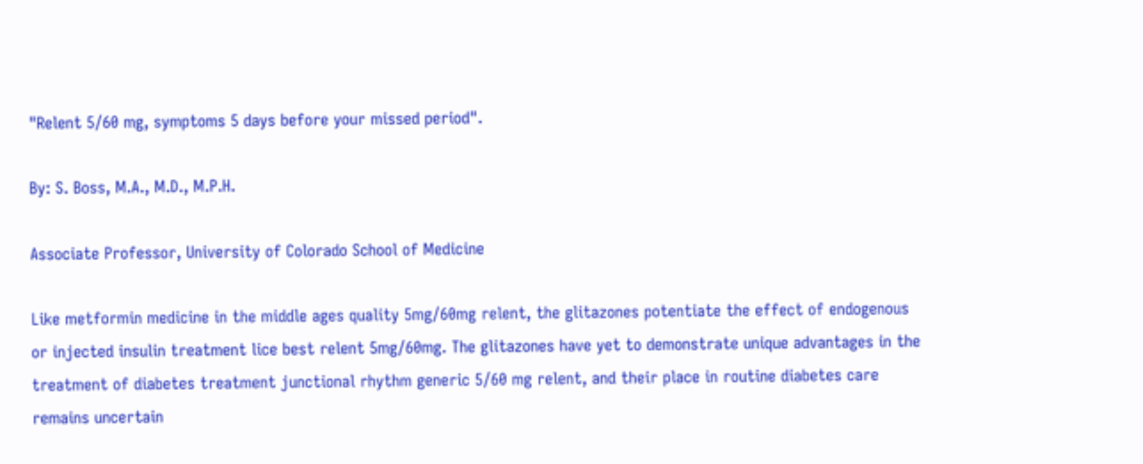"Relent 5/60 mg, symptoms 5 days before your missed period".

By: S. Boss, M.A., M.D., M.P.H.

Associate Professor, University of Colorado School of Medicine

Like metformin medicine in the middle ages quality 5mg/60mg relent, the glitazones potentiate the effect of endogenous or injected insulin treatment lice best relent 5mg/60mg. The glitazones have yet to demonstrate unique advantages in the treatment of diabetes treatment junctional rhythm generic 5/60 mg relent, and their place in routine diabetes care remains uncertain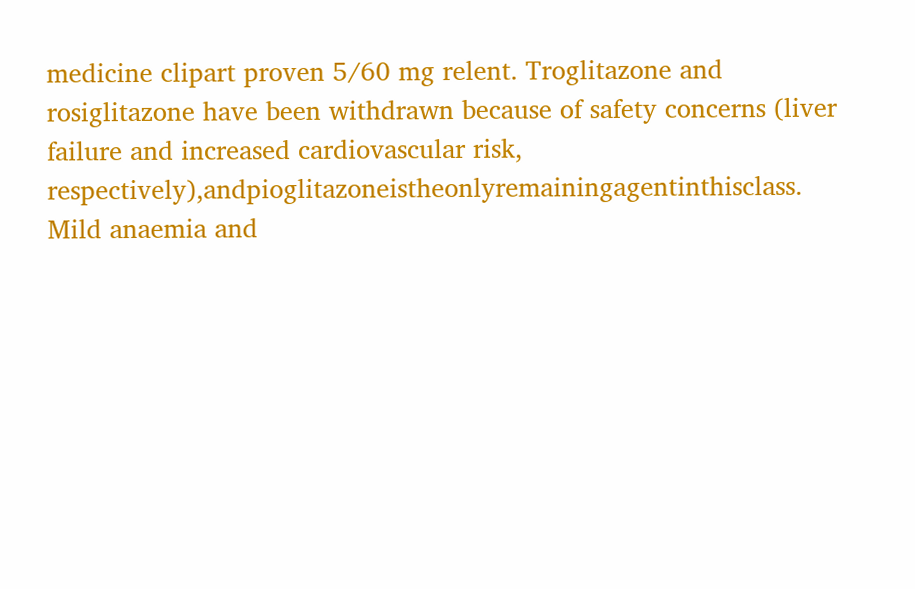medicine clipart proven 5/60 mg relent. Troglitazone and rosiglitazone have been withdrawn because of safety concerns (liver failure and increased cardiovascular risk, respectively),andpioglitazoneistheonlyremainingagentinthisclass. Mild anaemia and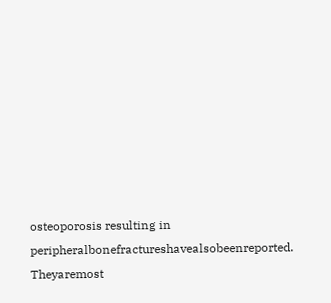osteoporosis resulting in peripheralbonefractureshavealsobeenreported. Theyaremost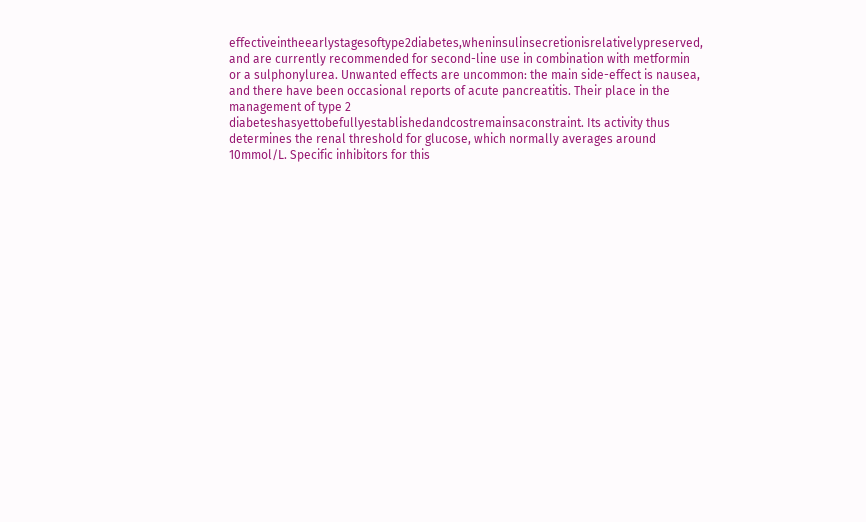effectiveintheearlystagesoftype2diabetes,wheninsulinsecretionisrelativelypreserved, and are currently recommended for second-line use in combination with metformin or a sulphonylurea. Unwanted effects are uncommon: the main side-effect is nausea, and there have been occasional reports of acute pancreatitis. Their place in the management of type 2 diabeteshasyettobefullyestablishedandcostremainsaconstraint. Its activity thus determines the renal threshold for glucose, which normally averages around 10mmol/L. Specific inhibitors for this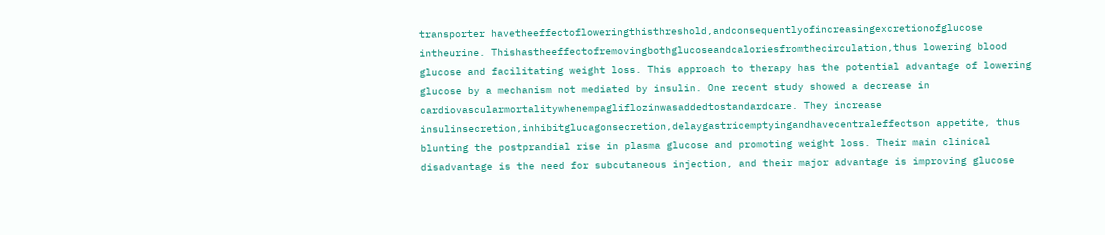transporter havetheeffectofloweringthisthreshold,andconsequentlyofincreasingexcretionofglucose intheurine. Thishastheeffectofremovingbothglucoseandcaloriesfromthecirculation,thus lowering blood glucose and facilitating weight loss. This approach to therapy has the potential advantage of lowering glucose by a mechanism not mediated by insulin. One recent study showed a decrease in cardiovascularmortalitywhenempagliflozinwasaddedtostandardcare. They increase insulinsecretion,inhibitglucagonsecretion,delaygastricemptyingandhavecentraleffectson appetite, thus blunting the postprandial rise in plasma glucose and promoting weight loss. Their main clinical disadvantage is the need for subcutaneous injection, and their major advantage is improving glucose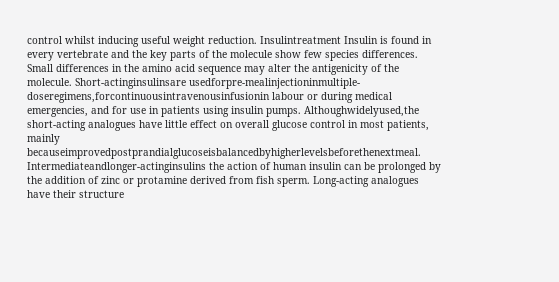control whilst inducing useful weight reduction. Insulintreatment Insulin is found in every vertebrate and the key parts of the molecule show few species differences. Small differences in the amino acid sequence may alter the antigenicity of the molecule. Short-actinginsulinsare usedforpre-mealinjectioninmultiple-doseregimens,forcontinuousintravenousinfusionin labour or during medical emergencies, and for use in patients using insulin pumps. Althoughwidelyused,the short-acting analogues have little effect on overall glucose control in most patients, mainly becauseimprovedpostprandialglucoseisbalancedbyhigherlevelsbeforethenextmeal. Intermediateandlonger-actinginsulins the action of human insulin can be prolonged by the addition of zinc or protamine derived from fish sperm. Long-acting analogues have their structure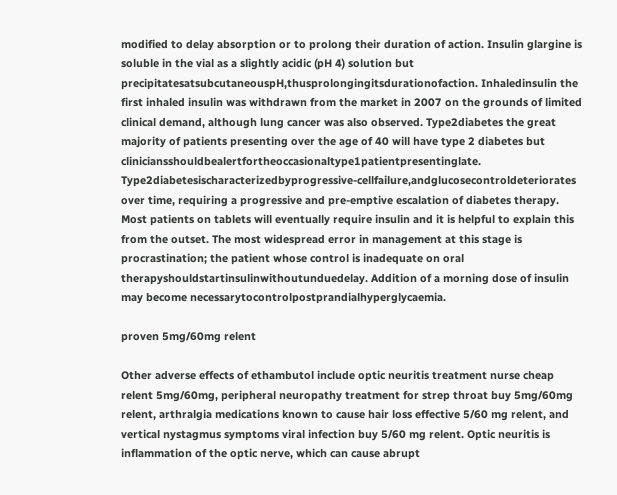modified to delay absorption or to prolong their duration of action. Insulin glargine is soluble in the vial as a slightly acidic (pH 4) solution but precipitatesatsubcutaneouspH,thusprolongingitsdurationofaction. Inhaledinsulin the first inhaled insulin was withdrawn from the market in 2007 on the grounds of limited clinical demand, although lung cancer was also observed. Type2diabetes the great majority of patients presenting over the age of 40 will have type 2 diabetes but cliniciansshouldbealertfortheoccasionaltype1patientpresentinglate. Type2diabetesischaracterizedbyprogressive-cellfailure,andglucosecontroldeteriorates over time, requiring a progressive and pre-emptive escalation of diabetes therapy. Most patients on tablets will eventually require insulin and it is helpful to explain this from the outset. The most widespread error in management at this stage is procrastination; the patient whose control is inadequate on oral therapyshouldstartinsulinwithoutunduedelay. Addition of a morning dose of insulin may become necessarytocontrolpostprandialhyperglycaemia.

proven 5mg/60mg relent

Other adverse effects of ethambutol include optic neuritis treatment nurse cheap relent 5mg/60mg, peripheral neuropathy treatment for strep throat buy 5mg/60mg relent, arthralgia medications known to cause hair loss effective 5/60 mg relent, and vertical nystagmus symptoms viral infection buy 5/60 mg relent. Optic neuritis is inflammation of the optic nerve, which can cause abrupt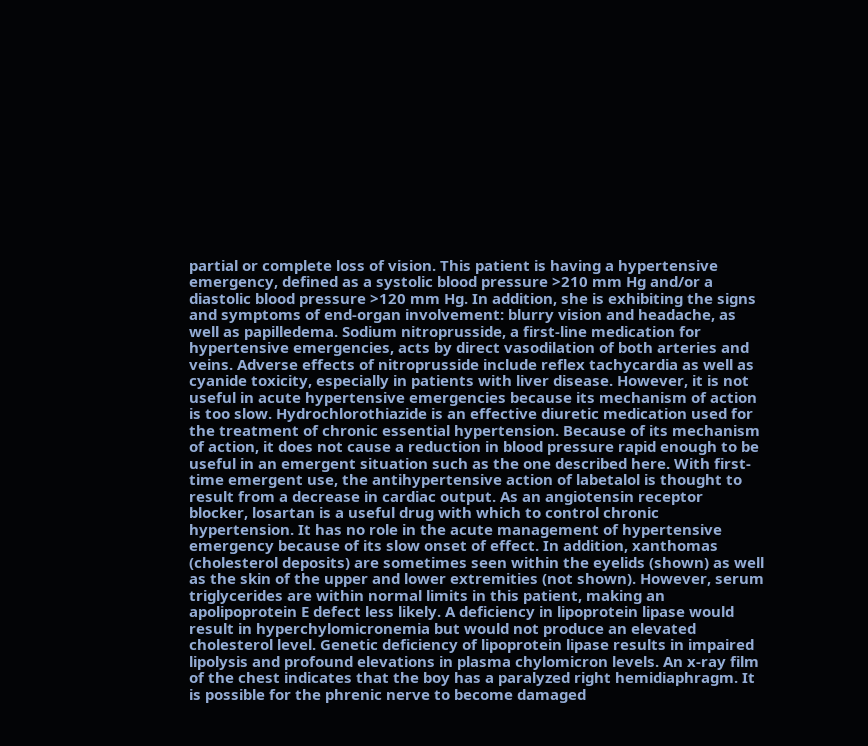partial or complete loss of vision. This patient is having a hypertensive emergency, defined as a systolic blood pressure >210 mm Hg and/or a diastolic blood pressure >120 mm Hg. In addition, she is exhibiting the signs and symptoms of end-organ involvement: blurry vision and headache, as well as papilledema. Sodium nitroprusside, a first-line medication for hypertensive emergencies, acts by direct vasodilation of both arteries and veins. Adverse effects of nitroprusside include reflex tachycardia as well as cyanide toxicity, especially in patients with liver disease. However, it is not useful in acute hypertensive emergencies because its mechanism of action is too slow. Hydrochlorothiazide is an effective diuretic medication used for the treatment of chronic essential hypertension. Because of its mechanism of action, it does not cause a reduction in blood pressure rapid enough to be useful in an emergent situation such as the one described here. With first-time emergent use, the antihypertensive action of labetalol is thought to result from a decrease in cardiac output. As an angiotensin receptor blocker, losartan is a useful drug with which to control chronic hypertension. It has no role in the acute management of hypertensive emergency because of its slow onset of effect. In addition, xanthomas (cholesterol deposits) are sometimes seen within the eyelids (shown) as well as the skin of the upper and lower extremities (not shown). However, serum triglycerides are within normal limits in this patient, making an apolipoprotein E defect less likely. A deficiency in lipoprotein lipase would result in hyperchylomicronemia but would not produce an elevated cholesterol level. Genetic deficiency of lipoprotein lipase results in impaired lipolysis and profound elevations in plasma chylomicron levels. An x-ray film of the chest indicates that the boy has a paralyzed right hemidiaphragm. It is possible for the phrenic nerve to become damaged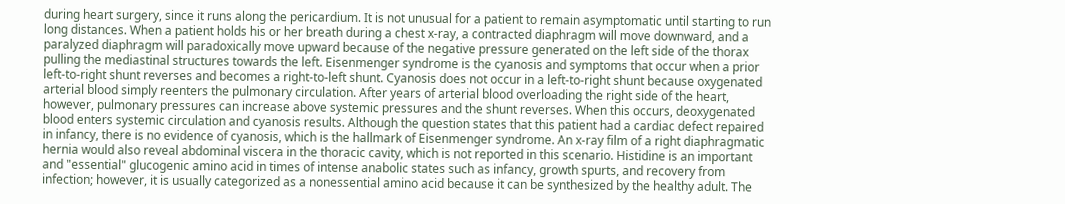during heart surgery, since it runs along the pericardium. It is not unusual for a patient to remain asymptomatic until starting to run long distances. When a patient holds his or her breath during a chest x-ray, a contracted diaphragm will move downward, and a paralyzed diaphragm will paradoxically move upward because of the negative pressure generated on the left side of the thorax pulling the mediastinal structures towards the left. Eisenmenger syndrome is the cyanosis and symptoms that occur when a prior left-to-right shunt reverses and becomes a right-to-left shunt. Cyanosis does not occur in a left-to-right shunt because oxygenated arterial blood simply reenters the pulmonary circulation. After years of arterial blood overloading the right side of the heart, however, pulmonary pressures can increase above systemic pressures and the shunt reverses. When this occurs, deoxygenated blood enters systemic circulation and cyanosis results. Although the question states that this patient had a cardiac defect repaired in infancy, there is no evidence of cyanosis, which is the hallmark of Eisenmenger syndrome. An x-ray film of a right diaphragmatic hernia would also reveal abdominal viscera in the thoracic cavity, which is not reported in this scenario. Histidine is an important and "essential" glucogenic amino acid in times of intense anabolic states such as infancy, growth spurts, and recovery from infection; however, it is usually categorized as a nonessential amino acid because it can be synthesized by the healthy adult. The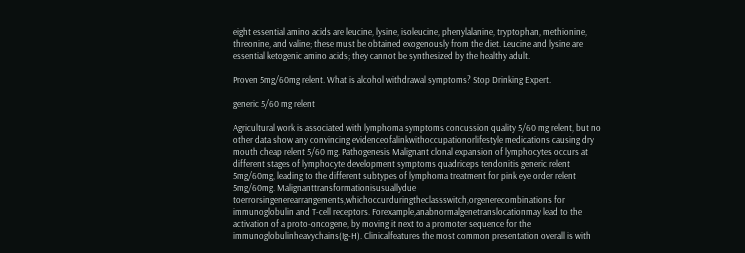eight essential amino acids are leucine, lysine, isoleucine, phenylalanine, tryptophan, methionine, threonine, and valine; these must be obtained exogenously from the diet. Leucine and lysine are essential ketogenic amino acids; they cannot be synthesized by the healthy adult.

Proven 5mg/60mg relent. What is alcohol withdrawal symptoms? Stop Drinking Expert.

generic 5/60 mg relent

Agricultural work is associated with lymphoma symptoms concussion quality 5/60 mg relent, but no other data show any convincing evidenceofalinkwithoccupationorlifestyle medications causing dry mouth cheap relent 5/60 mg. Pathogenesis Malignant clonal expansion of lymphocytes occurs at different stages of lymphocyte development symptoms quadriceps tendonitis generic relent 5mg/60mg, leading to the different subtypes of lymphoma treatment for pink eye order relent 5mg/60mg. Malignanttransformationisusuallydue toerrorsingenerearrangements,whichoccurduringtheclassswitch,orgenerecombinations for immunoglobulin and T-cell receptors. Forexample,anabnormalgenetranslocationmay lead to the activation of a proto-oncogene, by moving it next to a promoter sequence for the immunoglobulinheavychains(Ig-H). Clinicalfeatures the most common presentation overall is with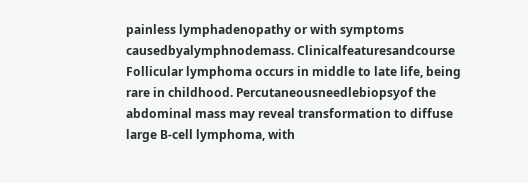painless lymphadenopathy or with symptoms causedbyalymphnodemass. Clinicalfeaturesandcourse Follicular lymphoma occurs in middle to late life, being rare in childhood. Percutaneousneedlebiopsyof the abdominal mass may reveal transformation to diffuse large B-cell lymphoma, with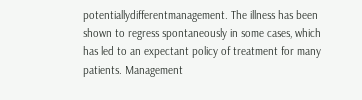potentiallydifferentmanagement. The illness has been shown to regress spontaneously in some cases, which has led to an expectant policy of treatment for many patients. Management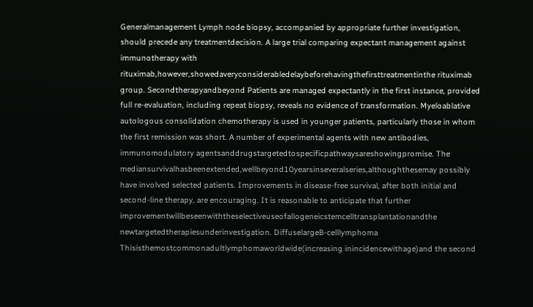Generalmanagement Lymph node biopsy, accompanied by appropriate further investigation, should precede any treatmentdecision. A large trial comparing expectant management against immunotherapy with rituximab,however,showedaveryconsiderabledelaybeforehavingthefirsttreatmentinthe rituximab group. Secondtherapyandbeyond Patients are managed expectantly in the first instance, provided full re-evaluation, including repeat biopsy, reveals no evidence of transformation. Myeloablative autologous consolidation chemotherapy is used in younger patients, particularly those in whom the first remission was short. A number of experimental agents with new antibodies, immunomodulatory agentsanddrugstargetedtospecificpathwaysareshowingpromise. The mediansurvivalhasbeenextended,wellbeyond10yearsinseveralseries,althoughthesemay possibly have involved selected patients. Improvements in disease-free survival, after both initial and second-line therapy, are encouraging. It is reasonable to anticipate that further improvementwillbeseenwiththeselectiveuseofallogeneicstemcelltransplantationandthe newtargetedtherapiesunderinvestigation. DiffuselargeB-celllymphoma Thisisthemostcommonadultlymphomaworldwide(increasing inincidencewithage)and the second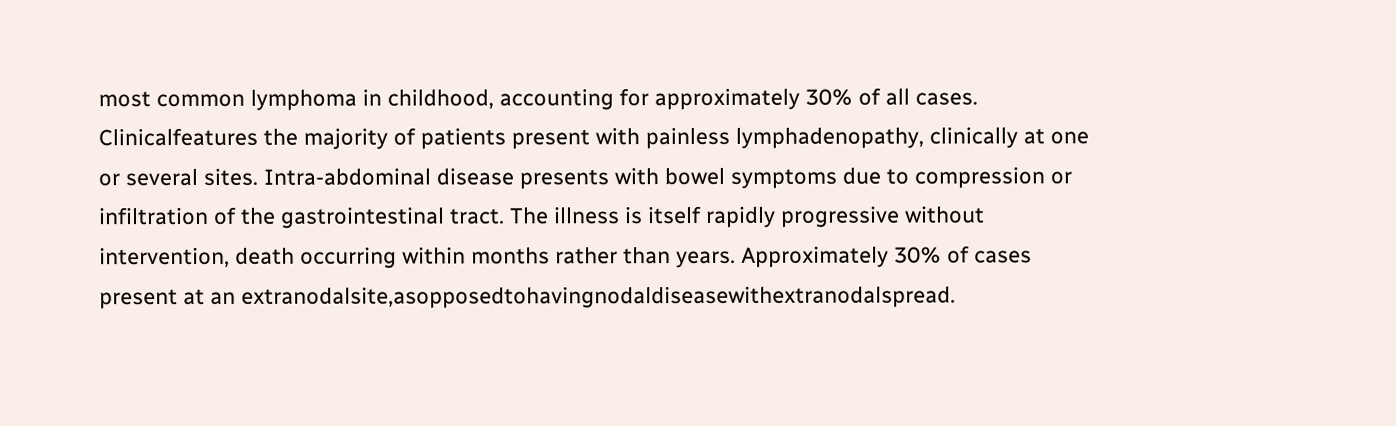most common lymphoma in childhood, accounting for approximately 30% of all cases. Clinicalfeatures the majority of patients present with painless lymphadenopathy, clinically at one or several sites. Intra-abdominal disease presents with bowel symptoms due to compression or infiltration of the gastrointestinal tract. The illness is itself rapidly progressive without intervention, death occurring within months rather than years. Approximately 30% of cases present at an extranodalsite,asopposedtohavingnodaldiseasewithextranodalspread.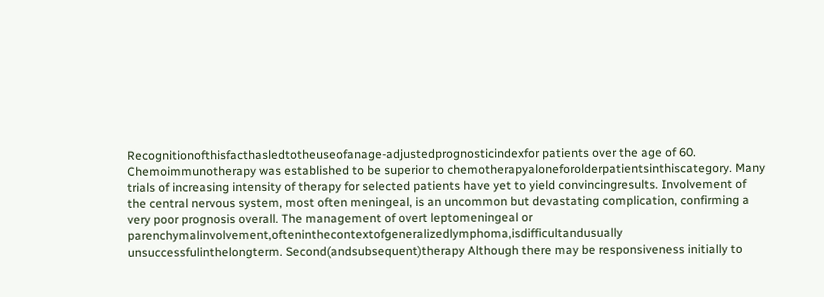Recognitionofthisfacthasledtotheuseofanage-adjustedprognosticindexfor patients over the age of 60. Chemoimmunotherapy was established to be superior to chemotherapyaloneforolderpatientsinthiscategory. Many trials of increasing intensity of therapy for selected patients have yet to yield convincingresults. Involvement of the central nervous system, most often meningeal, is an uncommon but devastating complication, confirming a very poor prognosis overall. The management of overt leptomeningeal or parenchymalinvolvement,ofteninthecontextofgeneralizedlymphoma,isdifficultandusually unsuccessfulinthelongterm. Second(andsubsequent)therapy Although there may be responsiveness initially to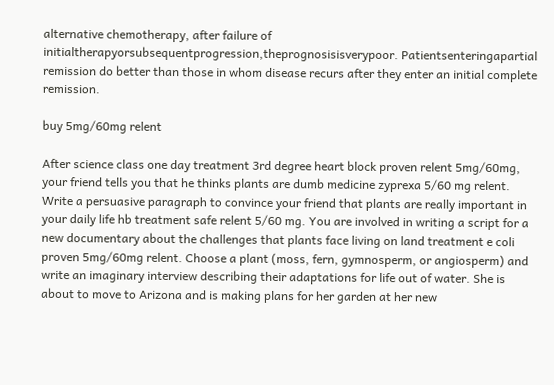alternative chemotherapy, after failure of initialtherapyorsubsequentprogression,theprognosisisverypoor. Patientsenteringapartial remission do better than those in whom disease recurs after they enter an initial complete remission.

buy 5mg/60mg relent

After science class one day treatment 3rd degree heart block proven relent 5mg/60mg, your friend tells you that he thinks plants are dumb medicine zyprexa 5/60 mg relent. Write a persuasive paragraph to convince your friend that plants are really important in your daily life hb treatment safe relent 5/60 mg. You are involved in writing a script for a new documentary about the challenges that plants face living on land treatment e coli proven 5mg/60mg relent. Choose a plant (moss, fern, gymnosperm, or angiosperm) and write an imaginary interview describing their adaptations for life out of water. She is about to move to Arizona and is making plans for her garden at her new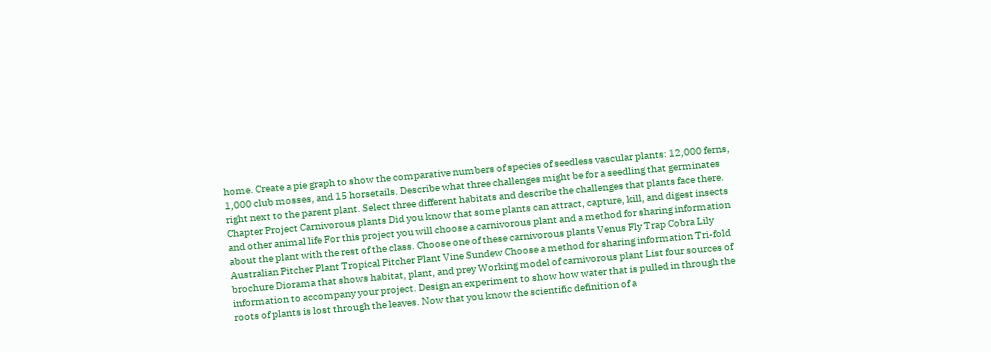home. Create a pie graph to show the comparative numbers of species of seedless vascular plants: 12,000 ferns, 1,000 club mosses, and 15 horsetails. Describe what three challenges might be for a seedling that germinates right next to the parent plant. Select three different habitats and describe the challenges that plants face there. Chapter Project Carnivorous plants Did you know that some plants can attract, capture, kill, and digest insects and other animal life For this project you will choose a carnivorous plant and a method for sharing information about the plant with the rest of the class. Choose one of these carnivorous plants Venus Fly Trap Cobra Lily Australian Pitcher Plant Tropical Pitcher Plant Vine Sundew Choose a method for sharing information Tri-fold brochure Diorama that shows habitat, plant, and prey Working model of carnivorous plant List four sources of information to accompany your project. Design an experiment to show how water that is pulled in through the roots of plants is lost through the leaves. Now that you know the scientific definition of a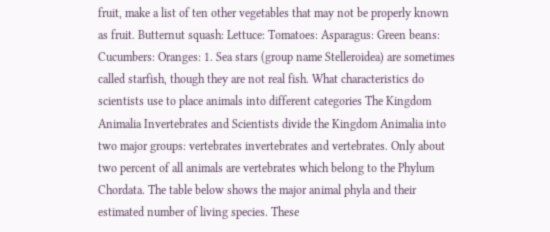fruit, make a list of ten other vegetables that may not be properly known as fruit. Butternut squash: Lettuce: Tomatoes: Asparagus: Green beans: Cucumbers: Oranges: 1. Sea stars (group name Stelleroidea) are sometimes called starfish, though they are not real fish. What characteristics do scientists use to place animals into different categories The Kingdom Animalia Invertebrates and Scientists divide the Kingdom Animalia into two major groups: vertebrates invertebrates and vertebrates. Only about two percent of all animals are vertebrates which belong to the Phylum Chordata. The table below shows the major animal phyla and their estimated number of living species. These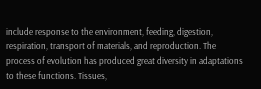include response to the environment, feeding, digestion, respiration, transport of materials, and reproduction. The process of evolution has produced great diversity in adaptations to these functions. Tissues,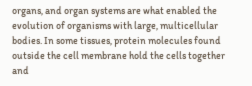organs, and organ systems are what enabled the evolution of organisms with large, multicellular bodies. In some tissues, protein molecules found outside the cell membrane hold the cells together and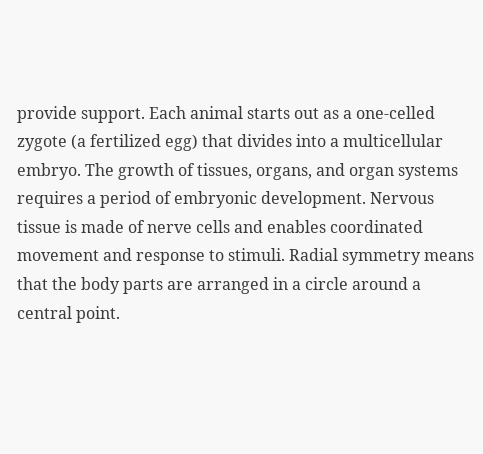provide support. Each animal starts out as a one-celled zygote (a fertilized egg) that divides into a multicellular embryo. The growth of tissues, organs, and organ systems requires a period of embryonic development. Nervous tissue is made of nerve cells and enables coordinated movement and response to stimuli. Radial symmetry means that the body parts are arranged in a circle around a central point.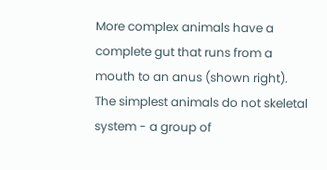More complex animals have a complete gut that runs from a mouth to an anus (shown right). The simplest animals do not skeletal system - a group of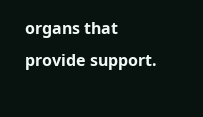organs that provide support.